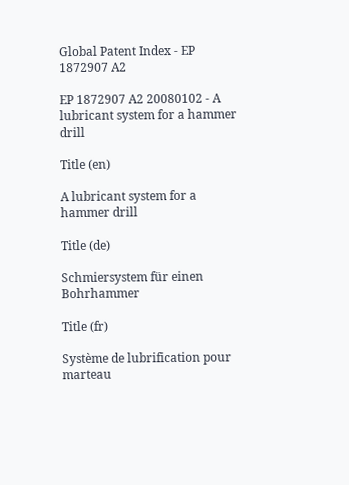Global Patent Index - EP 1872907 A2

EP 1872907 A2 20080102 - A lubricant system for a hammer drill

Title (en)

A lubricant system for a hammer drill

Title (de)

Schmiersystem für einen Bohrhammer

Title (fr)

Système de lubrification pour marteau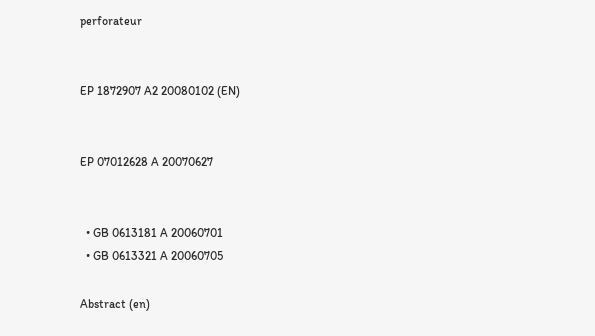perforateur


EP 1872907 A2 20080102 (EN)


EP 07012628 A 20070627


  • GB 0613181 A 20060701
  • GB 0613321 A 20060705

Abstract (en)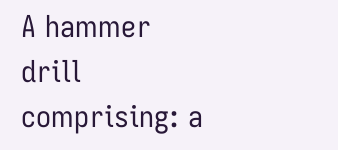A hammer drill comprising: a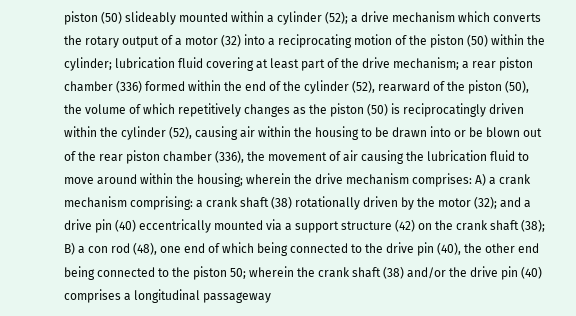piston (50) slideably mounted within a cylinder (52); a drive mechanism which converts the rotary output of a motor (32) into a reciprocating motion of the piston (50) within the cylinder; lubrication fluid covering at least part of the drive mechanism; a rear piston chamber (336) formed within the end of the cylinder (52), rearward of the piston (50), the volume of which repetitively changes as the piston (50) is reciprocatingly driven within the cylinder (52), causing air within the housing to be drawn into or be blown out of the rear piston chamber (336), the movement of air causing the lubrication fluid to move around within the housing; wherein the drive mechanism comprises: A) a crank mechanism comprising: a crank shaft (38) rotationally driven by the motor (32); and a drive pin (40) eccentrically mounted via a support structure (42) on the crank shaft (38); B) a con rod (48), one end of which being connected to the drive pin (40), the other end being connected to the piston 50; wherein the crank shaft (38) and/or the drive pin (40) comprises a longitudinal passageway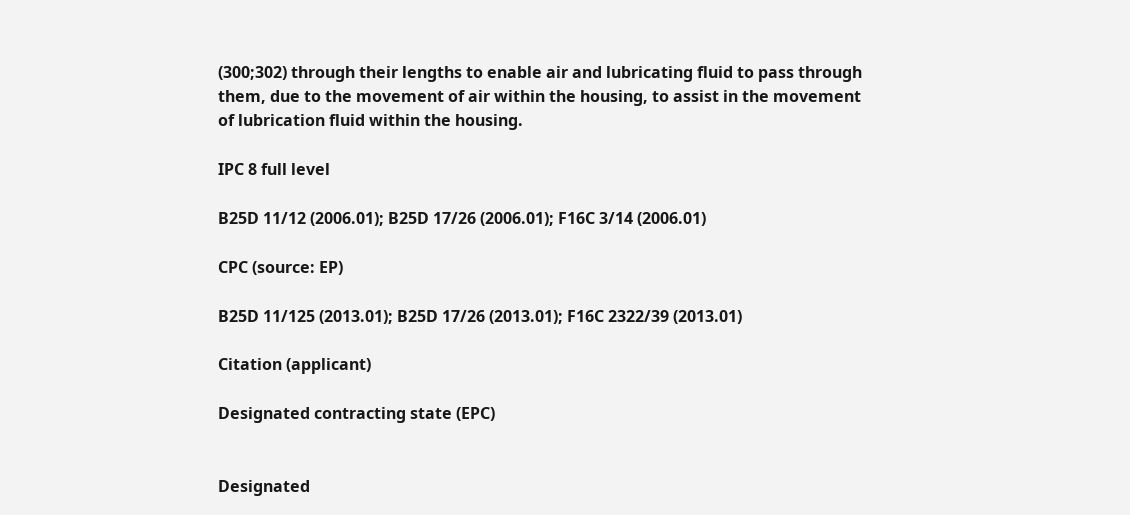(300;302) through their lengths to enable air and lubricating fluid to pass through them, due to the movement of air within the housing, to assist in the movement of lubrication fluid within the housing.

IPC 8 full level

B25D 11/12 (2006.01); B25D 17/26 (2006.01); F16C 3/14 (2006.01)

CPC (source: EP)

B25D 11/125 (2013.01); B25D 17/26 (2013.01); F16C 2322/39 (2013.01)

Citation (applicant)

Designated contracting state (EPC)


Designated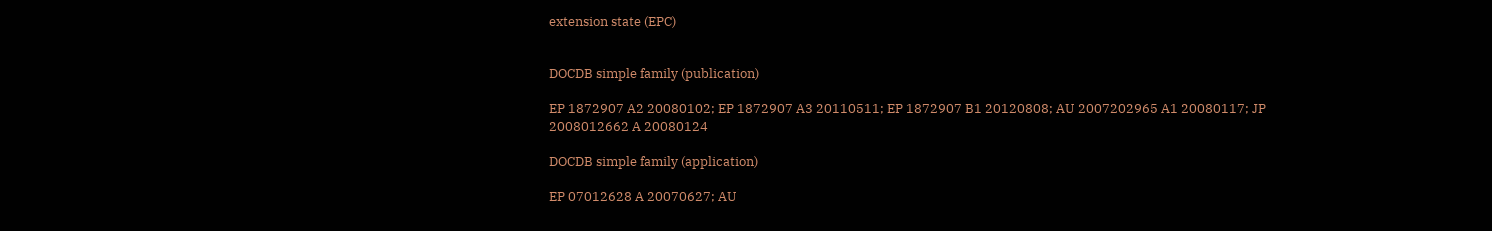extension state (EPC)


DOCDB simple family (publication)

EP 1872907 A2 20080102; EP 1872907 A3 20110511; EP 1872907 B1 20120808; AU 2007202965 A1 20080117; JP 2008012662 A 20080124

DOCDB simple family (application)

EP 07012628 A 20070627; AU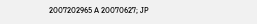2007202965 A 20070627; JP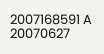2007168591 A 20070627